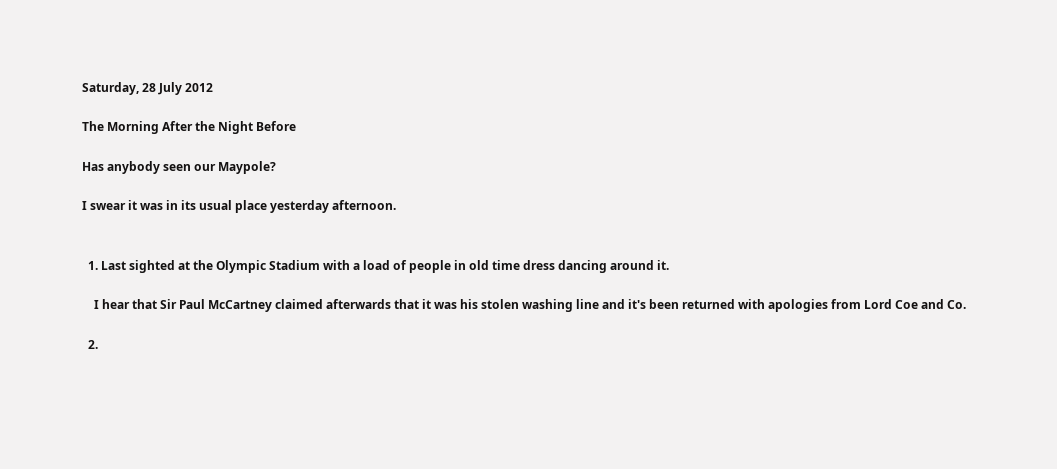Saturday, 28 July 2012

The Morning After the Night Before

Has anybody seen our Maypole?

I swear it was in its usual place yesterday afternoon.


  1. Last sighted at the Olympic Stadium with a load of people in old time dress dancing around it.

    I hear that Sir Paul McCartney claimed afterwards that it was his stolen washing line and it's been returned with apologies from Lord Coe and Co.

  2.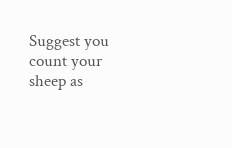Suggest you count your sheep as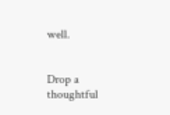well.


Drop a thoughtful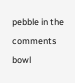pebble in the comments bowl